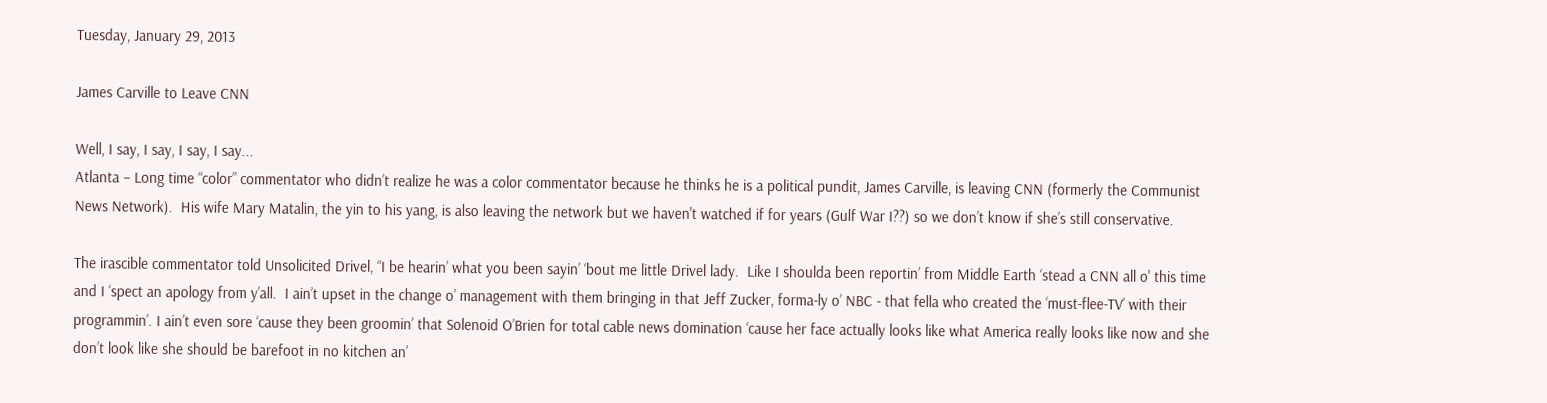Tuesday, January 29, 2013

James Carville to Leave CNN

Well, I say, I say, I say, I say...
Atlanta – Long time “color” commentator who didn’t realize he was a color commentator because he thinks he is a political pundit, James Carville, is leaving CNN (formerly the Communist News Network).  His wife Mary Matalin, the yin to his yang, is also leaving the network but we haven't watched if for years (Gulf War I??) so we don’t know if she’s still conservative.

The irascible commentator told Unsolicited Drivel, “I be hearin’ what you been sayin’ ‘bout me little Drivel lady.  Like I shoulda been reportin’ from Middle Earth ‘stead a CNN all o' this time and I ‘spect an apology from y’all.  I ain’t upset in the change o’ management with them bringing in that Jeff Zucker, forma-ly o’ NBC - that fella who created the ‘must-flee-TV’ with their programmin’. I ain’t even sore ‘cause they been groomin’ that Solenoid O’Brien for total cable news domination ‘cause her face actually looks like what America really looks like now and she don’t look like she should be barefoot in no kitchen an’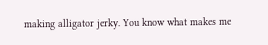making alligator jerky. You know what makes me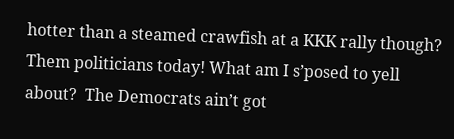hotter than a steamed crawfish at a KKK rally though? Them politicians today! What am I s’posed to yell about?  The Democrats ain’t got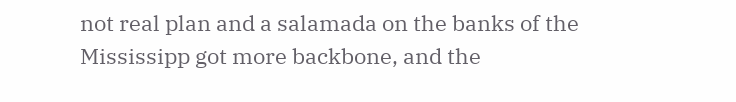not real plan and a salamada on the banks of the Mississipp got more backbone, and the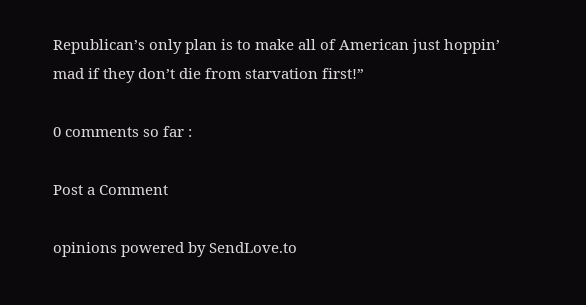Republican’s only plan is to make all of American just hoppin’ mad if they don’t die from starvation first!”

0 comments so far :

Post a Comment

opinions powered by SendLove.to